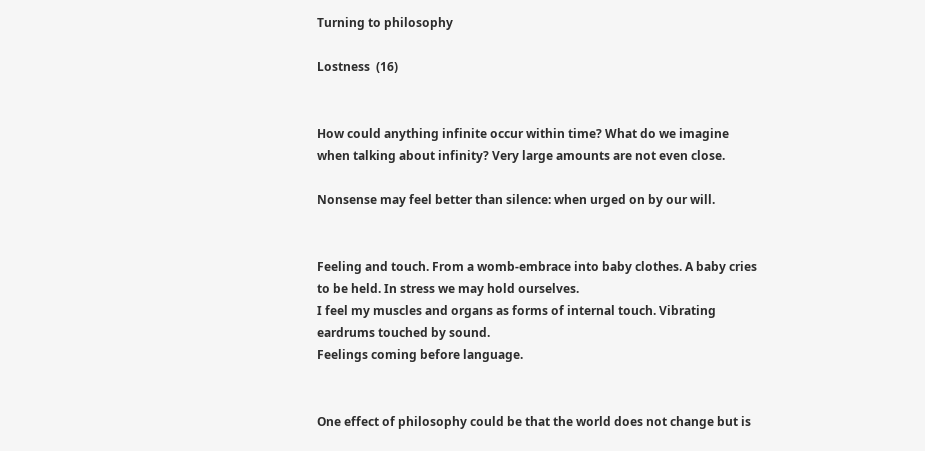Turning to philosophy

Lostness  (16)


How could anything infinite occur within time? What do we imagine when talking about infinity? Very large amounts are not even close.

Nonsense may feel better than silence: when urged on by our will.


Feeling and touch. From a womb-embrace into baby clothes. A baby cries to be held. In stress we may hold ourselves.
I feel my muscles and organs as forms of internal touch. Vibrating eardrums touched by sound.
Feelings coming before language.


One effect of philosophy could be that the world does not change but is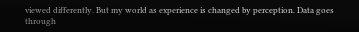viewed differently. But my world as experience is changed by perception. Data goes through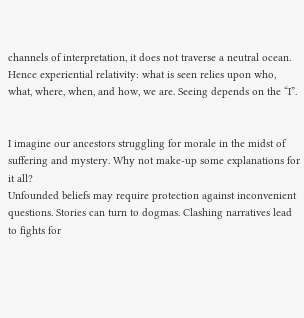channels of interpretation, it does not traverse a neutral ocean. Hence experiential relativity: what is seen relies upon who, what, where, when, and how, we are. Seeing depends on the “I”.


I imagine our ancestors struggling for morale in the midst of suffering and mystery. Why not make-up some explanations for it all?
Unfounded beliefs may require protection against inconvenient questions. Stories can turn to dogmas. Clashing narratives lead to fights for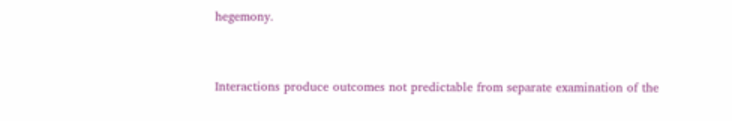hegemony.


Interactions produce outcomes not predictable from separate examination of the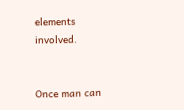elements involved.


Once man can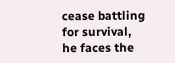cease battling for survival, he faces the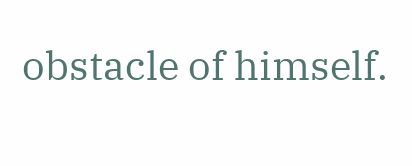obstacle of himself.